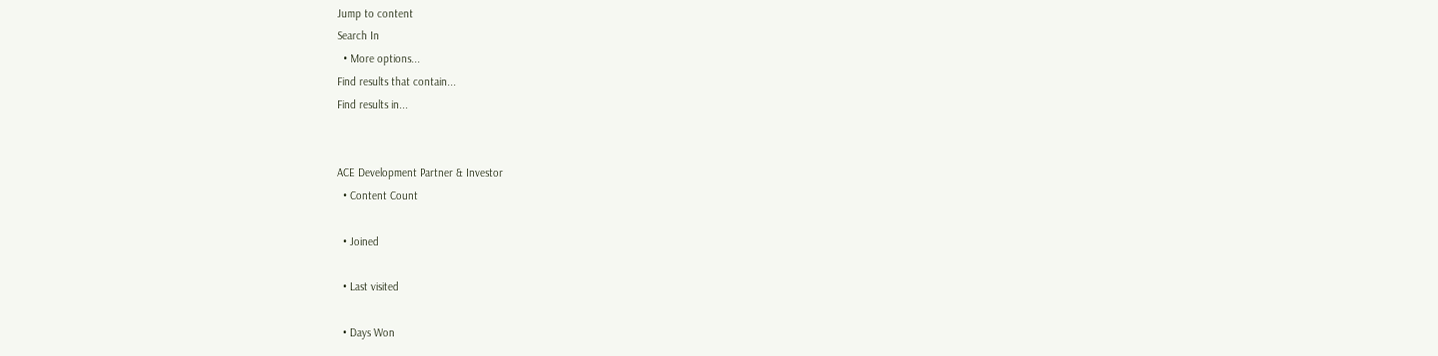Jump to content
Search In
  • More options...
Find results that contain...
Find results in...


ACE Development Partner & Investor
  • Content Count

  • Joined

  • Last visited

  • Days Won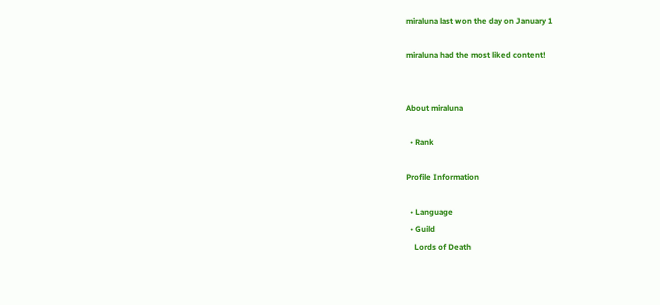miraluna last won the day on January 1

miraluna had the most liked content!


About miraluna

  • Rank

Profile Information

  • Language
  • Guild
    Lords of Death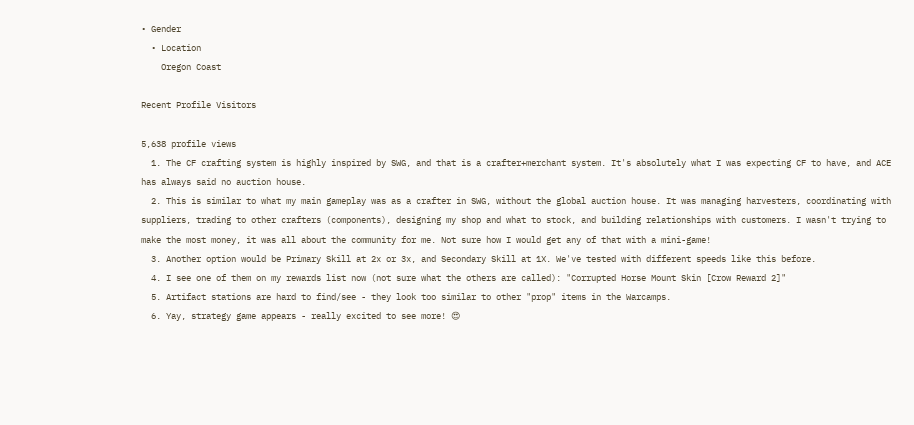• Gender
  • Location
    Oregon Coast

Recent Profile Visitors

5,638 profile views
  1. The CF crafting system is highly inspired by SWG, and that is a crafter+merchant system. It's absolutely what I was expecting CF to have, and ACE has always said no auction house.
  2. This is similar to what my main gameplay was as a crafter in SWG, without the global auction house. It was managing harvesters, coordinating with suppliers, trading to other crafters (components), designing my shop and what to stock, and building relationships with customers. I wasn't trying to make the most money, it was all about the community for me. Not sure how I would get any of that with a mini-game!
  3. Another option would be Primary Skill at 2x or 3x, and Secondary Skill at 1X. We've tested with different speeds like this before.
  4. I see one of them on my rewards list now (not sure what the others are called): "Corrupted Horse Mount Skin [Crow Reward 2]"
  5. Artifact stations are hard to find/see - they look too similar to other "prop" items in the Warcamps.
  6. Yay, strategy game appears - really excited to see more! 😍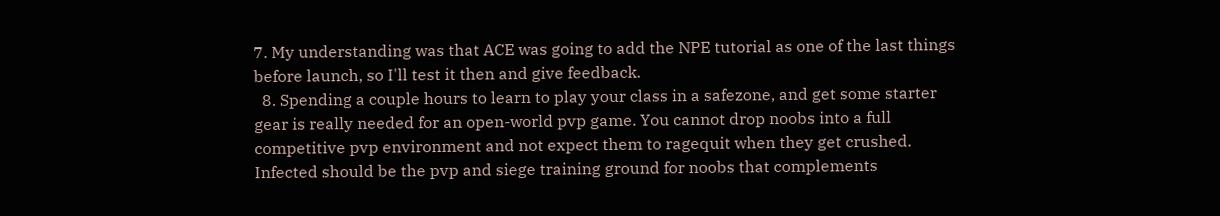7. My understanding was that ACE was going to add the NPE tutorial as one of the last things before launch, so I'll test it then and give feedback.
  8. Spending a couple hours to learn to play your class in a safezone, and get some starter gear is really needed for an open-world pvp game. You cannot drop noobs into a full competitive pvp environment and not expect them to ragequit when they get crushed. Infected should be the pvp and siege training ground for noobs that complements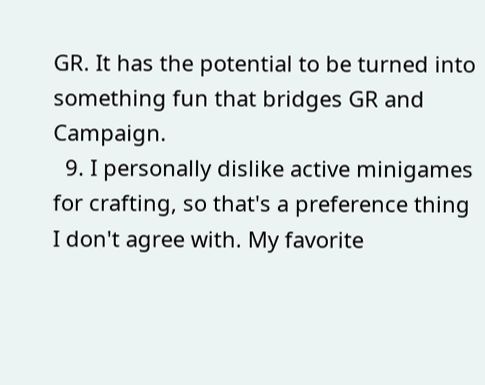GR. It has the potential to be turned into something fun that bridges GR and Campaign.
  9. I personally dislike active minigames for crafting, so that's a preference thing I don't agree with. My favorite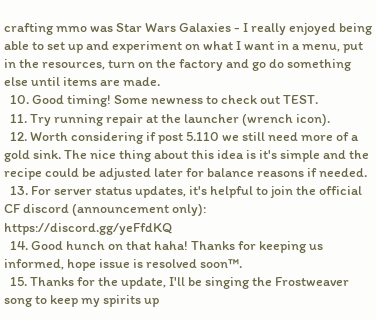crafting mmo was Star Wars Galaxies - I really enjoyed being able to set up and experiment on what I want in a menu, put in the resources, turn on the factory and go do something else until items are made.
  10. Good timing! Some newness to check out TEST.
  11. Try running repair at the launcher (wrench icon).
  12. Worth considering if post 5.110 we still need more of a gold sink. The nice thing about this idea is it's simple and the recipe could be adjusted later for balance reasons if needed.
  13. For server status updates, it's helpful to join the official CF discord (announcement only): https://discord.gg/yeFfdKQ
  14. Good hunch on that haha! Thanks for keeping us informed, hope issue is resolved soon™.
  15. Thanks for the update, I'll be singing the Frostweaver song to keep my spirits up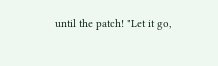until the patch! "Let it go,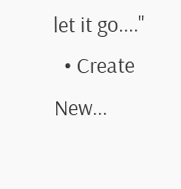let it go...."
  • Create New...